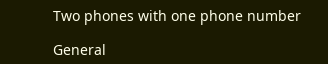Two phones with one phone number

General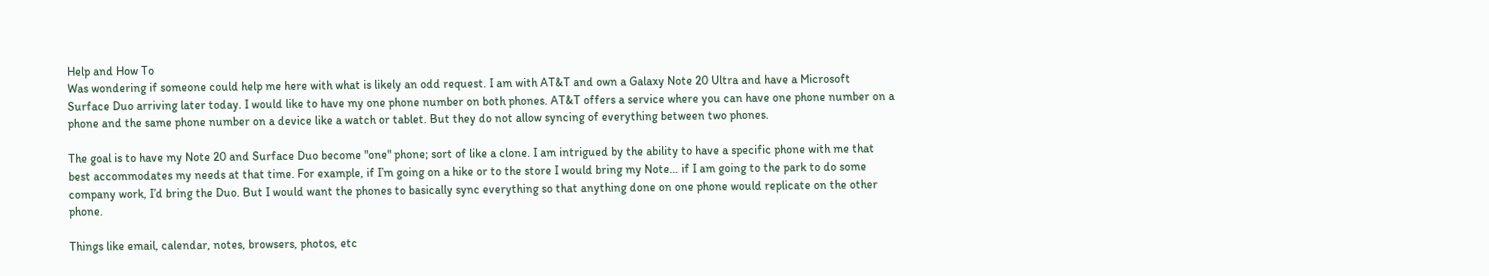Help and How To
Was wondering if someone could help me here with what is likely an odd request. I am with AT&T and own a Galaxy Note 20 Ultra and have a Microsoft Surface Duo arriving later today. I would like to have my one phone number on both phones. AT&T offers a service where you can have one phone number on a phone and the same phone number on a device like a watch or tablet. But they do not allow syncing of everything between two phones.

The goal is to have my Note 20 and Surface Duo become "one" phone; sort of like a clone. I am intrigued by the ability to have a specific phone with me that best accommodates my needs at that time. For example, if I’m going on a hike or to the store I would bring my Note… if I am going to the park to do some company work, I’d bring the Duo. But I would want the phones to basically sync everything so that anything done on one phone would replicate on the other phone.

Things like email, calendar, notes, browsers, photos, etc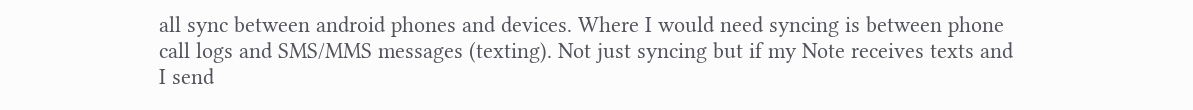all sync between android phones and devices. Where I would need syncing is between phone call logs and SMS/MMS messages (texting). Not just syncing but if my Note receives texts and I send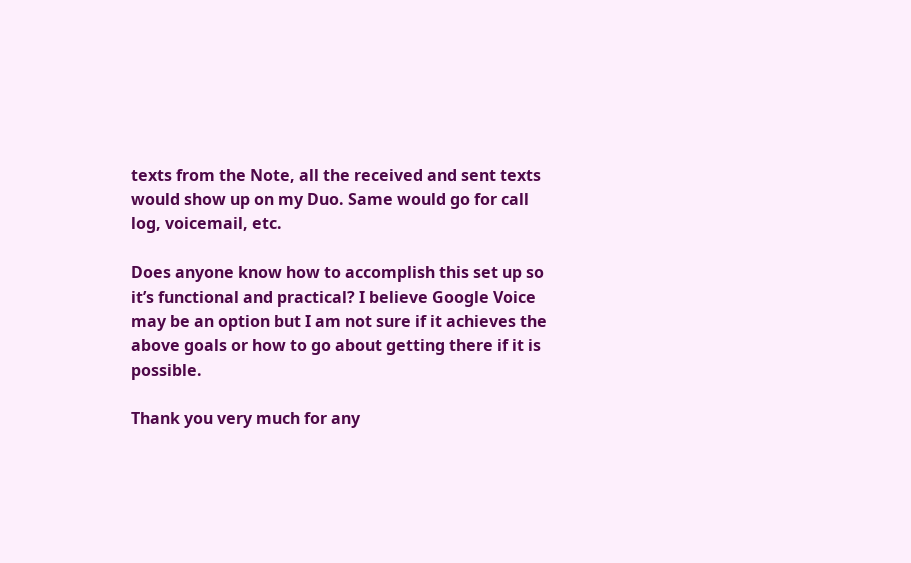texts from the Note, all the received and sent texts would show up on my Duo. Same would go for call log, voicemail, etc.

Does anyone know how to accomplish this set up so it’s functional and practical? I believe Google Voice may be an option but I am not sure if it achieves the above goals or how to go about getting there if it is possible.

Thank you very much for any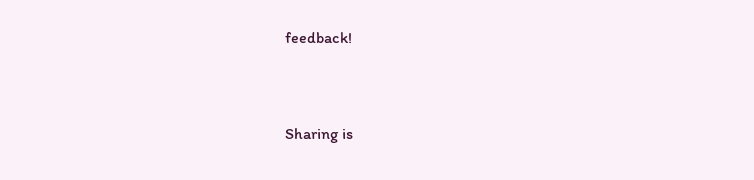feedback!


Sharing is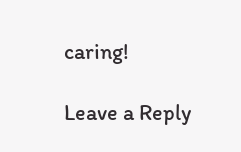caring!

Leave a Reply